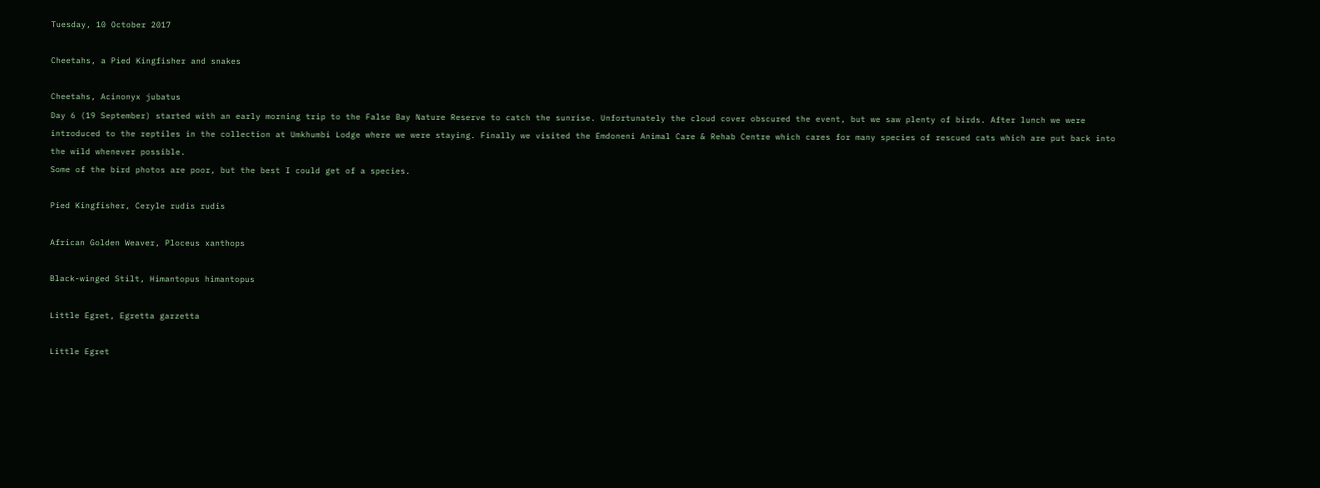Tuesday, 10 October 2017

Cheetahs, a Pied Kingfisher and snakes

Cheetahs, Acinonyx jubatus
Day 6 (19 September) started with an early morning trip to the False Bay Nature Reserve to catch the sunrise. Unfortunately the cloud cover obscured the event, but we saw plenty of birds. After lunch we were introduced to the reptiles in the collection at Umkhumbi Lodge where we were staying. Finally we visited the Emdoneni Animal Care & Rehab Centre which cares for many species of rescued cats which are put back into the wild whenever possible.
Some of the bird photos are poor, but the best I could get of a species.

Pied Kingfisher, Ceryle rudis rudis

African Golden Weaver, Ploceus xanthops

Black-winged Stilt, Himantopus himantopus

Little Egret, Egretta garzetta

Little Egret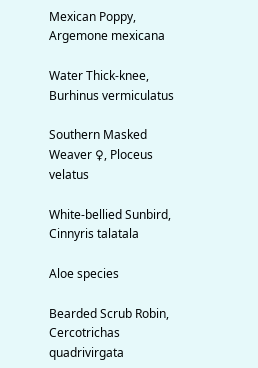Mexican Poppy, Argemone mexicana

Water Thick-knee, Burhinus vermiculatus

Southern Masked Weaver ♀, Ploceus velatus

White-bellied Sunbird, Cinnyris talatala

Aloe species

Bearded Scrub Robin, Cercotrichas quadrivirgata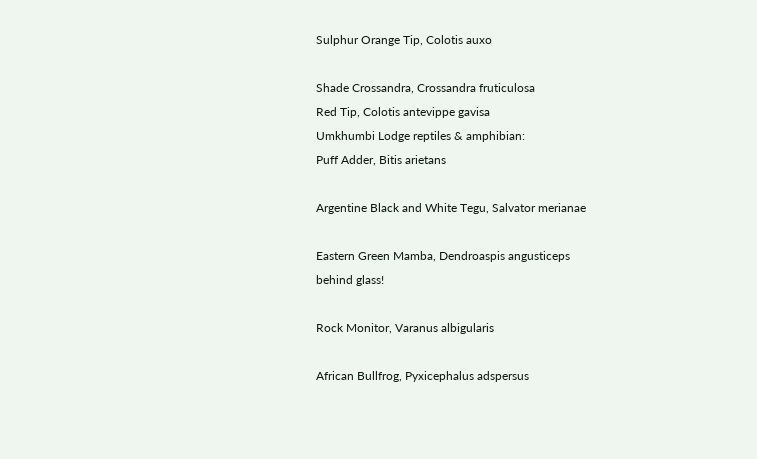Sulphur Orange Tip, Colotis auxo

Shade Crossandra, Crossandra fruticulosa
Red Tip, Colotis antevippe gavisa
Umkhumbi Lodge reptiles & amphibian:
Puff Adder, Bitis arietans

Argentine Black and White Tegu, Salvator merianae

Eastern Green Mamba, Dendroaspis angusticeps
behind glass!

Rock Monitor, Varanus albigularis

African Bullfrog, Pyxicephalus adspersus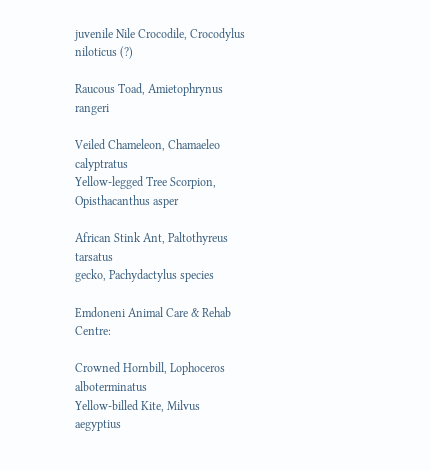juvenile Nile Crocodile, Crocodylus niloticus (?)

Raucous Toad, Amietophrynus rangeri

Veiled Chameleon, Chamaeleo calyptratus
Yellow-legged Tree Scorpion, Opisthacanthus asper

African Stink Ant, Paltothyreus tarsatus
gecko, Pachydactylus species

Emdoneni Animal Care & Rehab Centre:

Crowned Hornbill, Lophoceros alboterminatus
Yellow-billed Kite, Milvus aegyptius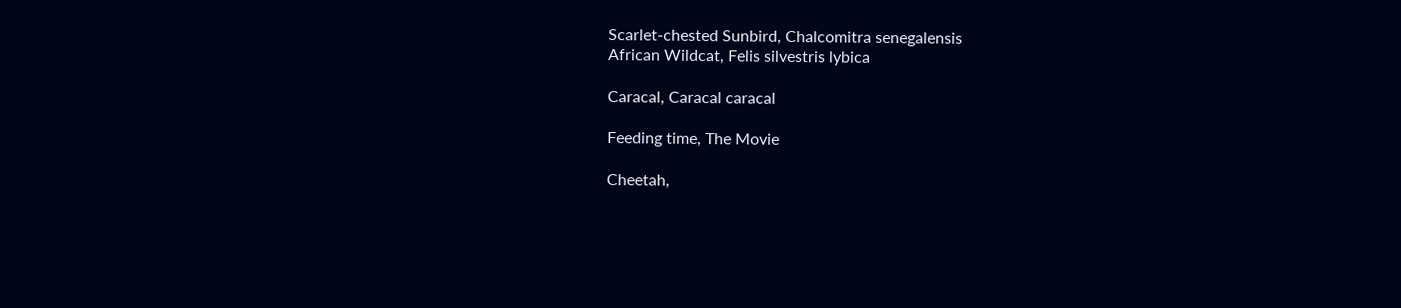Scarlet-chested Sunbird, Chalcomitra senegalensis
African Wildcat, Felis silvestris lybica

Caracal, Caracal caracal

Feeding time, The Movie

Cheetah,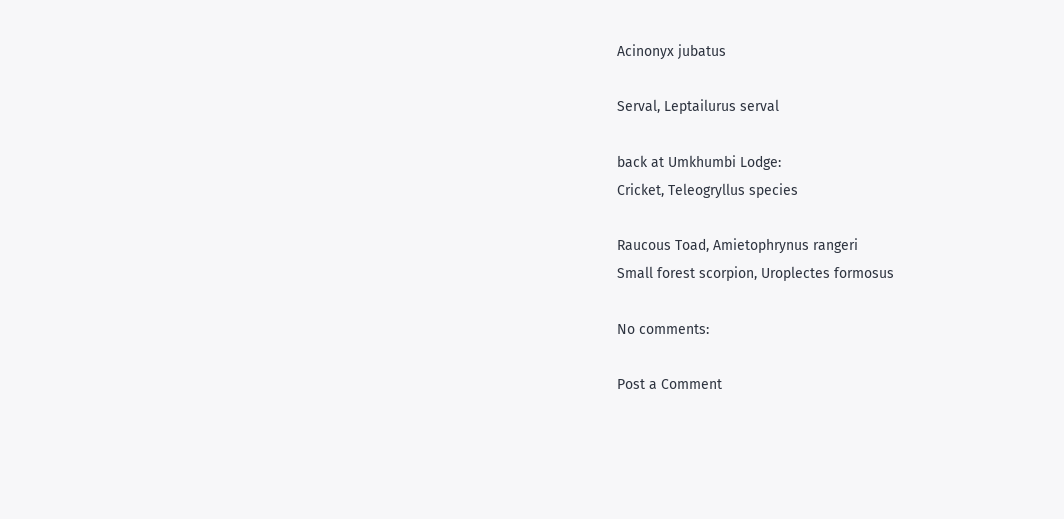Acinonyx jubatus

Serval, Leptailurus serval

back at Umkhumbi Lodge:
Cricket, Teleogryllus species

Raucous Toad, Amietophrynus rangeri
Small forest scorpion, Uroplectes formosus

No comments:

Post a Comment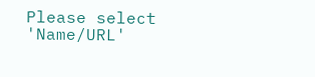Please select 'Name/URL'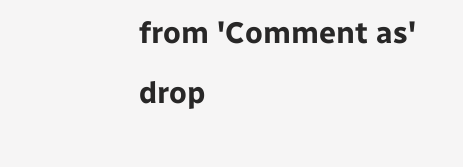from 'Comment as' drop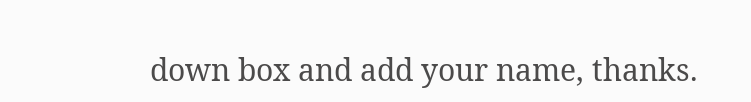down box and add your name, thanks.